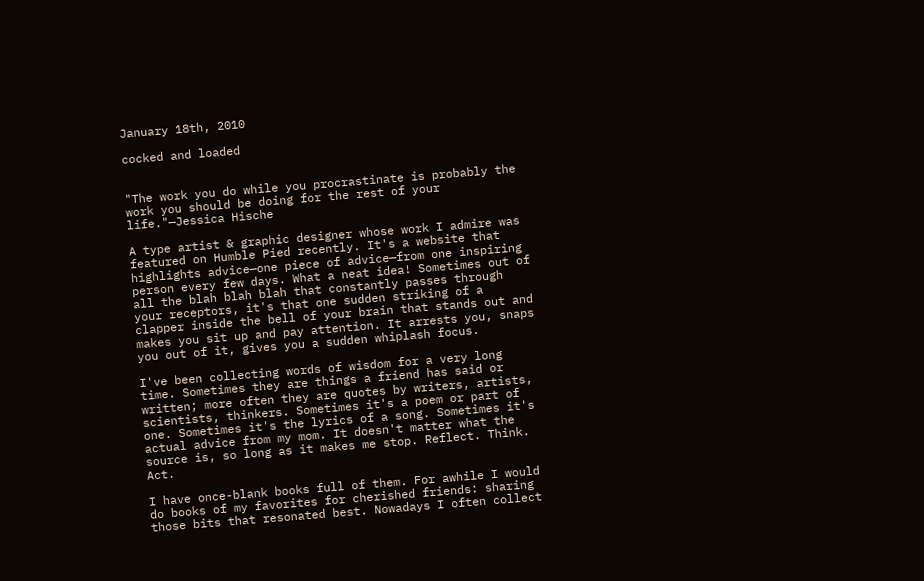January 18th, 2010

cocked and loaded


"The work you do while you procrastinate is probably the work you should be doing for the rest of your life."—Jessica Hische

A type artist & graphic designer whose work I admire was featured on Humble Pied recently. It's a website that highlights advice—one piece of advice—from one inspiring person every few days. What a neat idea! Sometimes out of all the blah blah blah that constantly passes through your receptors, it's that one sudden striking of a clapper inside the bell of your brain that stands out and makes you sit up and pay attention. It arrests you, snaps you out of it, gives you a sudden whiplash focus.

I've been collecting words of wisdom for a very long time. Sometimes they are things a friend has said or written; more often they are quotes by writers, artists, scientists, thinkers. Sometimes it's a poem or part of one. Sometimes it's the lyrics of a song. Sometimes it's actual advice from my mom. It doesn't matter what the source is, so long as it makes me stop. Reflect. Think. Act.

I have once-blank books full of them. For awhile I would do books of my favorites for cherished friends: sharing those bits that resonated best. Nowadays I often collect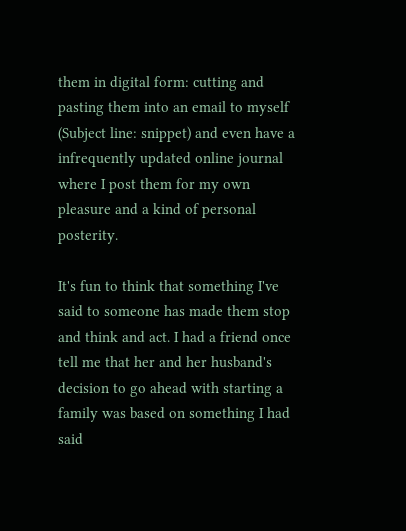them in digital form: cutting and pasting them into an email to myself (Subject line: snippet) and even have a infrequently updated online journal where I post them for my own pleasure and a kind of personal posterity.

It's fun to think that something I've said to someone has made them stop and think and act. I had a friend once tell me that her and her husband's decision to go ahead with starting a family was based on something I had said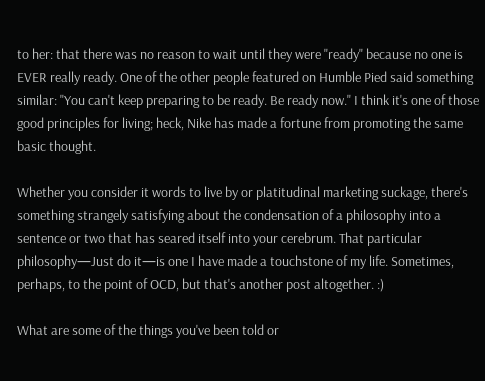to her: that there was no reason to wait until they were "ready" because no one is EVER really ready. One of the other people featured on Humble Pied said something similar: "You can't keep preparing to be ready. Be ready now." I think it's one of those good principles for living; heck, Nike has made a fortune from promoting the same basic thought.

Whether you consider it words to live by or platitudinal marketing suckage, there's something strangely satisfying about the condensation of a philosophy into a sentence or two that has seared itself into your cerebrum. That particular philosophy—Just do it—is one I have made a touchstone of my life. Sometimes, perhaps, to the point of OCD, but that's another post altogether. :)

What are some of the things you've been told or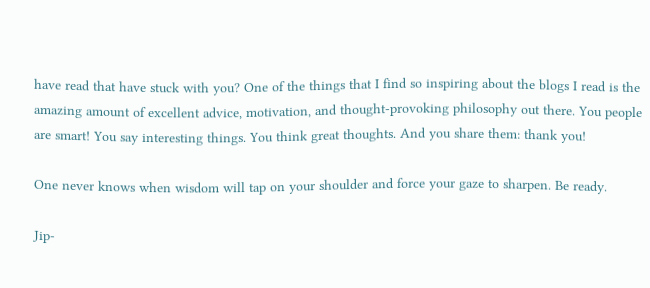have read that have stuck with you? One of the things that I find so inspiring about the blogs I read is the amazing amount of excellent advice, motivation, and thought-provoking philosophy out there. You people are smart! You say interesting things. You think great thoughts. And you share them: thank you!

One never knows when wisdom will tap on your shoulder and force your gaze to sharpen. Be ready.

Jip-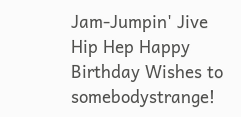Jam-Jumpin' Jive Hip Hep Happy Birthday Wishes to somebodystrange!